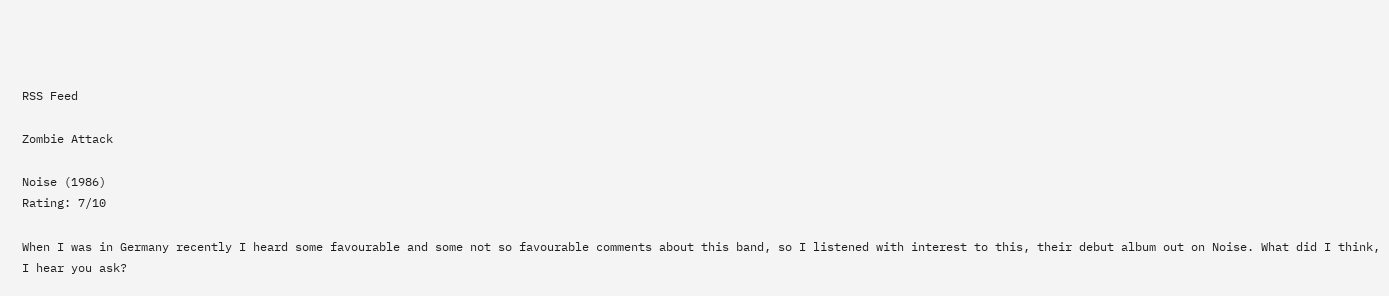RSS Feed

Zombie Attack

Noise (1986)
Rating: 7/10

When I was in Germany recently I heard some favourable and some not so favourable comments about this band, so I listened with interest to this, their debut album out on Noise. What did I think, I hear you ask?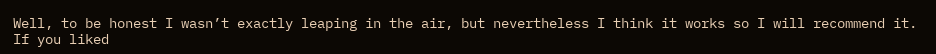Well, to be honest I wasn’t exactly leaping in the air, but nevertheless I think it works so I will recommend it. If you liked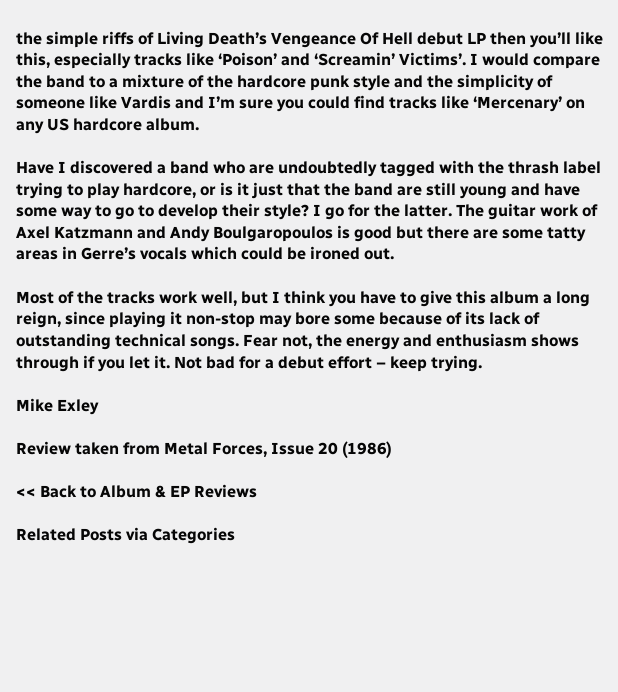the simple riffs of Living Death’s Vengeance Of Hell debut LP then you’ll like this, especially tracks like ‘Poison’ and ‘Screamin’ Victims’. I would compare the band to a mixture of the hardcore punk style and the simplicity of someone like Vardis and I’m sure you could find tracks like ‘Mercenary’ on any US hardcore album.

Have I discovered a band who are undoubtedly tagged with the thrash label trying to play hardcore, or is it just that the band are still young and have some way to go to develop their style? I go for the latter. The guitar work of Axel Katzmann and Andy Boulgaropoulos is good but there are some tatty areas in Gerre’s vocals which could be ironed out.

Most of the tracks work well, but I think you have to give this album a long reign, since playing it non-stop may bore some because of its lack of outstanding technical songs. Fear not, the energy and enthusiasm shows through if you let it. Not bad for a debut effort – keep trying.

Mike Exley

Review taken from Metal Forces, Issue 20 (1986)

<< Back to Album & EP Reviews

Related Posts via Categories